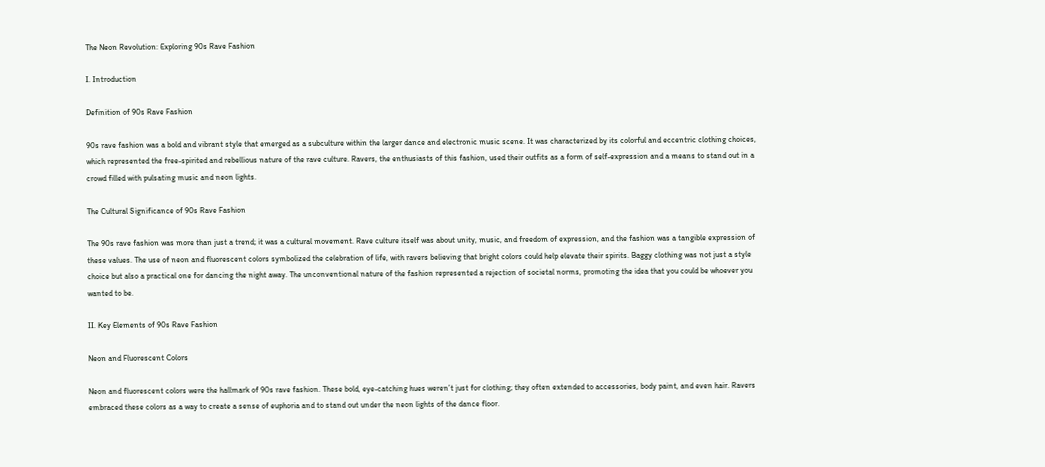The Neon Revolution: Exploring 90s Rave Fashion

I. Introduction

Definition of 90s Rave Fashion

90s rave fashion was a bold and vibrant style that emerged as a subculture within the larger dance and electronic music scene. It was characterized by its colorful and eccentric clothing choices, which represented the free-spirited and rebellious nature of the rave culture. Ravers, the enthusiasts of this fashion, used their outfits as a form of self-expression and a means to stand out in a crowd filled with pulsating music and neon lights.

The Cultural Significance of 90s Rave Fashion

The 90s rave fashion was more than just a trend; it was a cultural movement. Rave culture itself was about unity, music, and freedom of expression, and the fashion was a tangible expression of these values. The use of neon and fluorescent colors symbolized the celebration of life, with ravers believing that bright colors could help elevate their spirits. Baggy clothing was not just a style choice but also a practical one for dancing the night away. The unconventional nature of the fashion represented a rejection of societal norms, promoting the idea that you could be whoever you wanted to be.

II. Key Elements of 90s Rave Fashion

Neon and Fluorescent Colors

Neon and fluorescent colors were the hallmark of 90s rave fashion. These bold, eye-catching hues weren’t just for clothing; they often extended to accessories, body paint, and even hair. Ravers embraced these colors as a way to create a sense of euphoria and to stand out under the neon lights of the dance floor.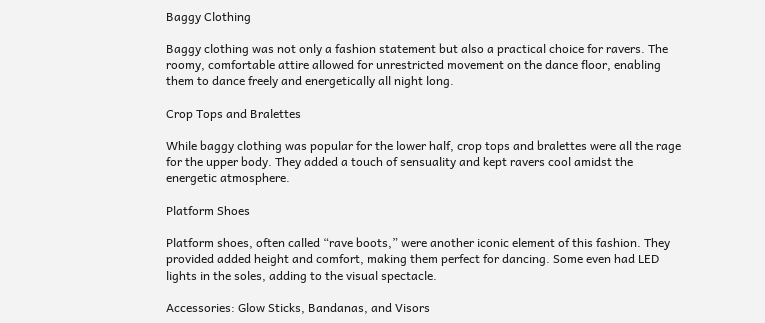Baggy Clothing

Baggy clothing was not only a fashion statement but also a practical choice for ravers. The roomy, comfortable attire allowed for unrestricted movement on the dance floor, enabling them to dance freely and energetically all night long.

Crop Tops and Bralettes

While baggy clothing was popular for the lower half, crop tops and bralettes were all the rage for the upper body. They added a touch of sensuality and kept ravers cool amidst the energetic atmosphere.

Platform Shoes

Platform shoes, often called “rave boots,” were another iconic element of this fashion. They provided added height and comfort, making them perfect for dancing. Some even had LED lights in the soles, adding to the visual spectacle.

Accessories: Glow Sticks, Bandanas, and Visors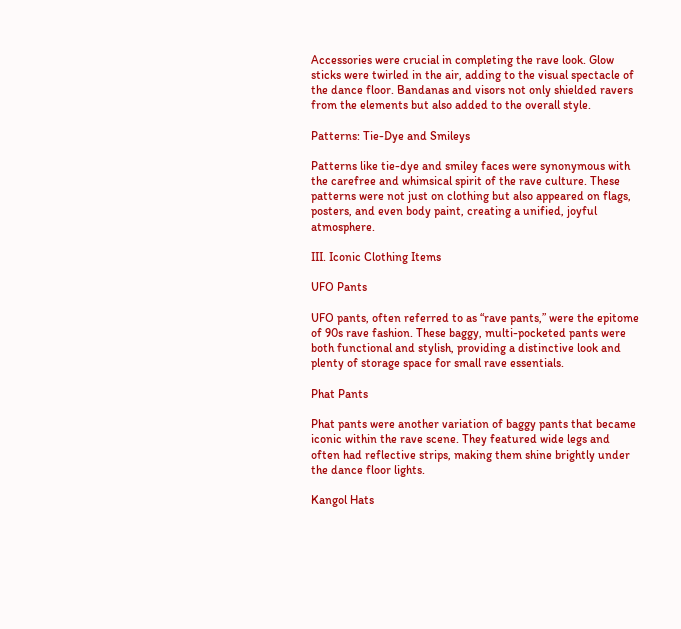Accessories were crucial in completing the rave look. Glow sticks were twirled in the air, adding to the visual spectacle of the dance floor. Bandanas and visors not only shielded ravers from the elements but also added to the overall style.

Patterns: Tie-Dye and Smileys

Patterns like tie-dye and smiley faces were synonymous with the carefree and whimsical spirit of the rave culture. These patterns were not just on clothing but also appeared on flags, posters, and even body paint, creating a unified, joyful atmosphere.

III. Iconic Clothing Items

UFO Pants

UFO pants, often referred to as “rave pants,” were the epitome of 90s rave fashion. These baggy, multi-pocketed pants were both functional and stylish, providing a distinctive look and plenty of storage space for small rave essentials.

Phat Pants

Phat pants were another variation of baggy pants that became iconic within the rave scene. They featured wide legs and often had reflective strips, making them shine brightly under the dance floor lights.

Kangol Hats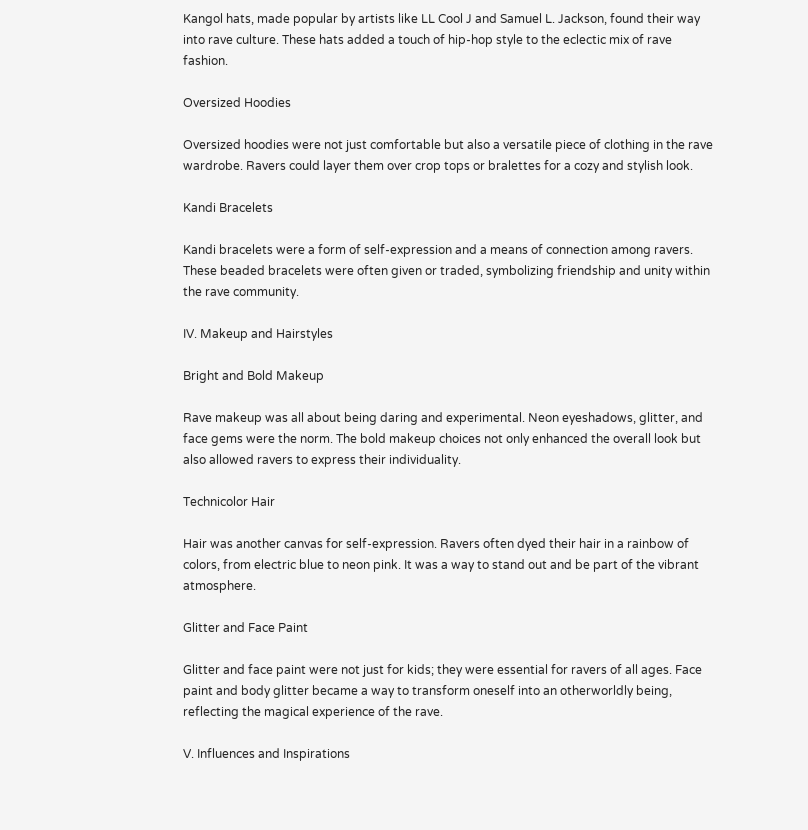Kangol hats, made popular by artists like LL Cool J and Samuel L. Jackson, found their way into rave culture. These hats added a touch of hip-hop style to the eclectic mix of rave fashion.

Oversized Hoodies

Oversized hoodies were not just comfortable but also a versatile piece of clothing in the rave wardrobe. Ravers could layer them over crop tops or bralettes for a cozy and stylish look.

Kandi Bracelets

Kandi bracelets were a form of self-expression and a means of connection among ravers. These beaded bracelets were often given or traded, symbolizing friendship and unity within the rave community.

IV. Makeup and Hairstyles

Bright and Bold Makeup

Rave makeup was all about being daring and experimental. Neon eyeshadows, glitter, and face gems were the norm. The bold makeup choices not only enhanced the overall look but also allowed ravers to express their individuality.

Technicolor Hair

Hair was another canvas for self-expression. Ravers often dyed their hair in a rainbow of colors, from electric blue to neon pink. It was a way to stand out and be part of the vibrant atmosphere.

Glitter and Face Paint

Glitter and face paint were not just for kids; they were essential for ravers of all ages. Face paint and body glitter became a way to transform oneself into an otherworldly being, reflecting the magical experience of the rave.

V. Influences and Inspirations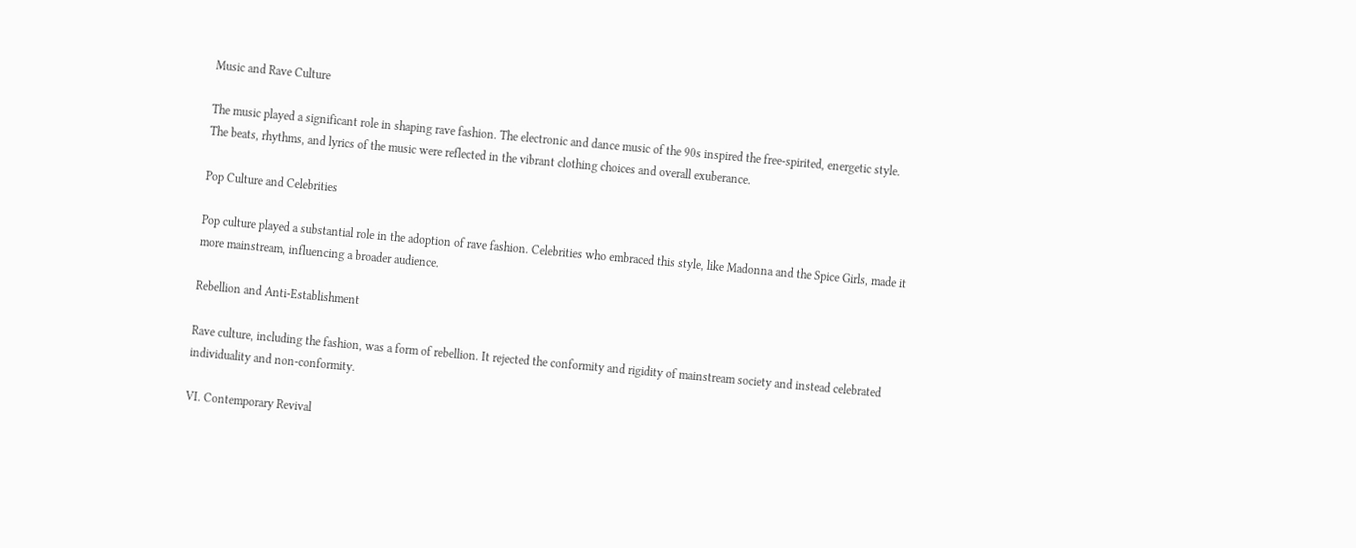Music and Rave Culture

The music played a significant role in shaping rave fashion. The electronic and dance music of the 90s inspired the free-spirited, energetic style. The beats, rhythms, and lyrics of the music were reflected in the vibrant clothing choices and overall exuberance.

Pop Culture and Celebrities

Pop culture played a substantial role in the adoption of rave fashion. Celebrities who embraced this style, like Madonna and the Spice Girls, made it more mainstream, influencing a broader audience.

Rebellion and Anti-Establishment

Rave culture, including the fashion, was a form of rebellion. It rejected the conformity and rigidity of mainstream society and instead celebrated individuality and non-conformity.

VI. Contemporary Revival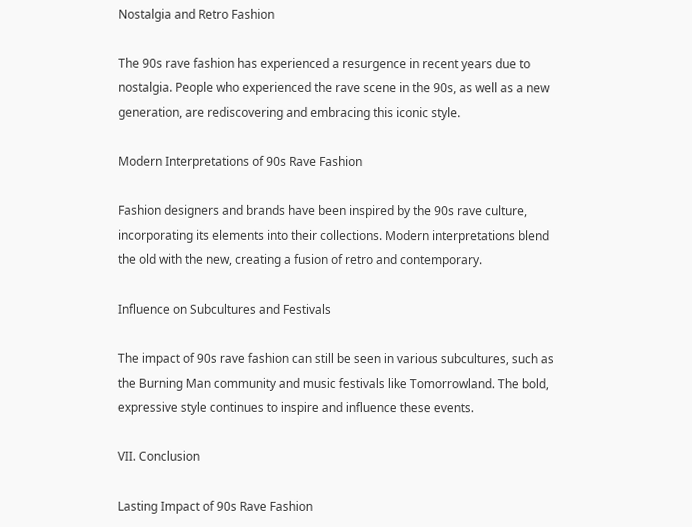Nostalgia and Retro Fashion

The 90s rave fashion has experienced a resurgence in recent years due to nostalgia. People who experienced the rave scene in the 90s, as well as a new generation, are rediscovering and embracing this iconic style.

Modern Interpretations of 90s Rave Fashion

Fashion designers and brands have been inspired by the 90s rave culture, incorporating its elements into their collections. Modern interpretations blend the old with the new, creating a fusion of retro and contemporary.

Influence on Subcultures and Festivals

The impact of 90s rave fashion can still be seen in various subcultures, such as the Burning Man community and music festivals like Tomorrowland. The bold, expressive style continues to inspire and influence these events.

VII. Conclusion

Lasting Impact of 90s Rave Fashion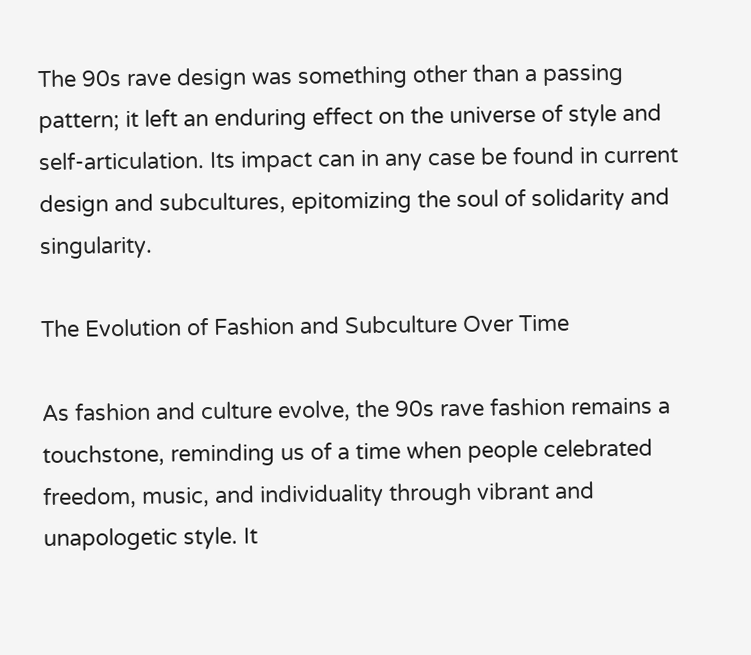The 90s rave design was something other than a passing pattern; it left an enduring effect on the universe of style and self-articulation. Its impact can in any case be found in current design and subcultures, epitomizing the soul of solidarity and singularity.

The Evolution of Fashion and Subculture Over Time

As fashion and culture evolve, the 90s rave fashion remains a touchstone, reminding us of a time when people celebrated freedom, music, and individuality through vibrant and unapologetic style. It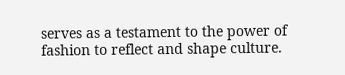serves as a testament to the power of fashion to reflect and shape culture.